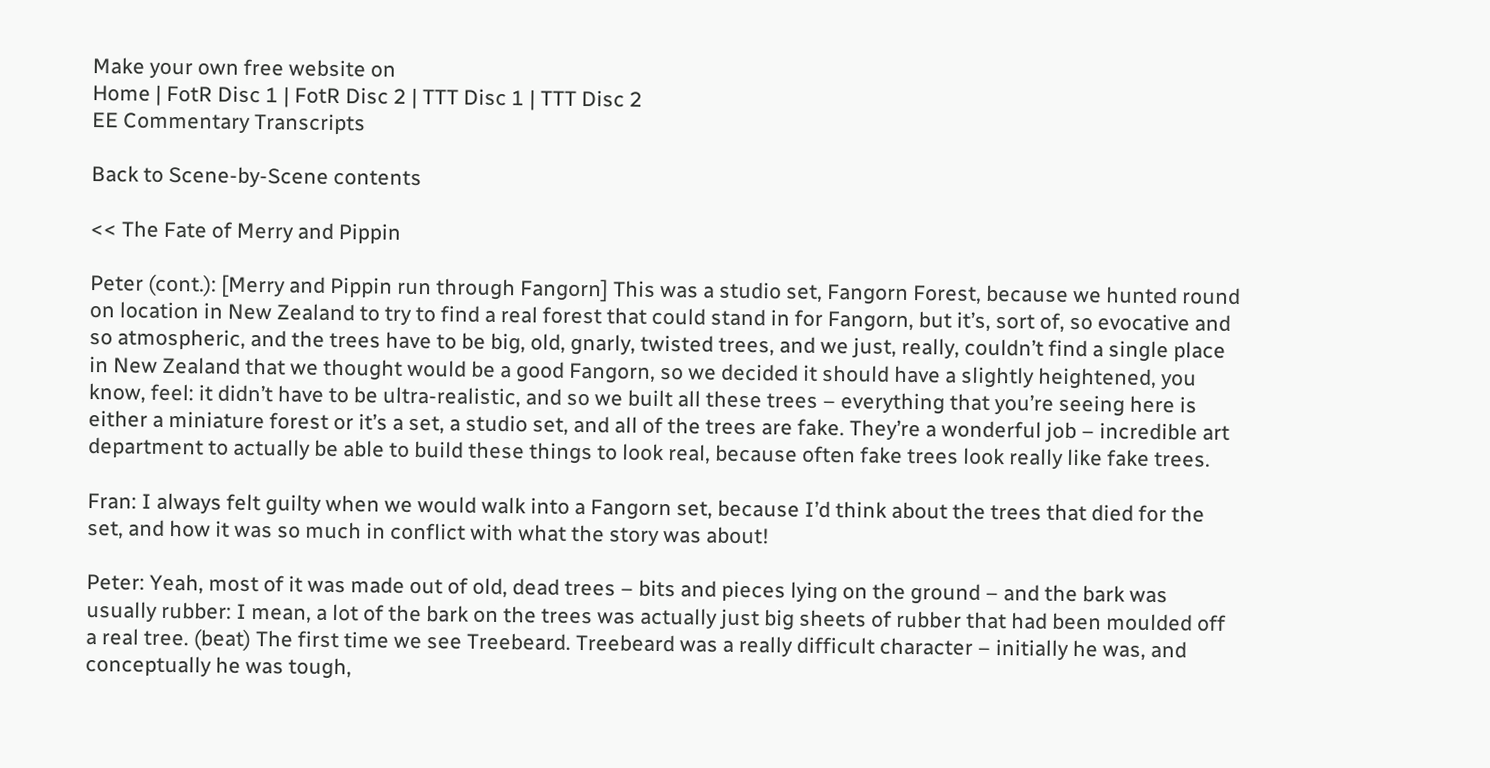Make your own free website on
Home | FotR Disc 1 | FotR Disc 2 | TTT Disc 1 | TTT Disc 2
EE Commentary Transcripts

Back to Scene-by-Scene contents

<< The Fate of Merry and Pippin

Peter (cont.): [Merry and Pippin run through Fangorn] This was a studio set, Fangorn Forest, because we hunted round on location in New Zealand to try to find a real forest that could stand in for Fangorn, but it’s, sort of, so evocative and so atmospheric, and the trees have to be big, old, gnarly, twisted trees, and we just, really, couldn’t find a single place in New Zealand that we thought would be a good Fangorn, so we decided it should have a slightly heightened, you know, feel: it didn’t have to be ultra-realistic, and so we built all these trees – everything that you’re seeing here is either a miniature forest or it’s a set, a studio set, and all of the trees are fake. They’re a wonderful job – incredible art department to actually be able to build these things to look real, because often fake trees look really like fake trees.

Fran: I always felt guilty when we would walk into a Fangorn set, because I’d think about the trees that died for the set, and how it was so much in conflict with what the story was about!

Peter: Yeah, most of it was made out of old, dead trees – bits and pieces lying on the ground – and the bark was usually rubber: I mean, a lot of the bark on the trees was actually just big sheets of rubber that had been moulded off a real tree. (beat) The first time we see Treebeard. Treebeard was a really difficult character – initially he was, and conceptually he was tough,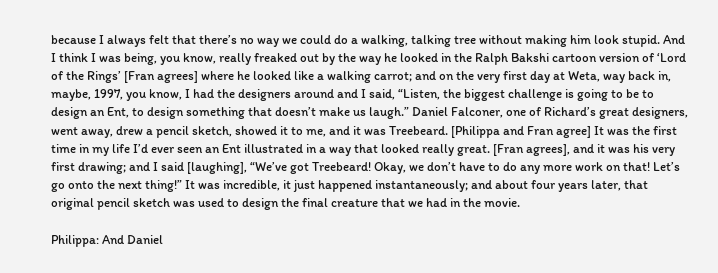because I always felt that there’s no way we could do a walking, talking tree without making him look stupid. And I think I was being, you know, really freaked out by the way he looked in the Ralph Bakshi cartoon version of ‘Lord of the Rings’ [Fran agrees] where he looked like a walking carrot; and on the very first day at Weta, way back in, maybe, 1997, you know, I had the designers around and I said, “Listen, the biggest challenge is going to be to design an Ent, to design something that doesn’t make us laugh.” Daniel Falconer, one of Richard’s great designers, went away, drew a pencil sketch, showed it to me, and it was Treebeard. [Philippa and Fran agree] It was the first time in my life I’d ever seen an Ent illustrated in a way that looked really great. [Fran agrees], and it was his very first drawing; and I said [laughing], “We’ve got Treebeard! Okay, we don’t have to do any more work on that! Let’s go onto the next thing!” It was incredible, it just happened instantaneously; and about four years later, that original pencil sketch was used to design the final creature that we had in the movie.

Philippa: And Daniel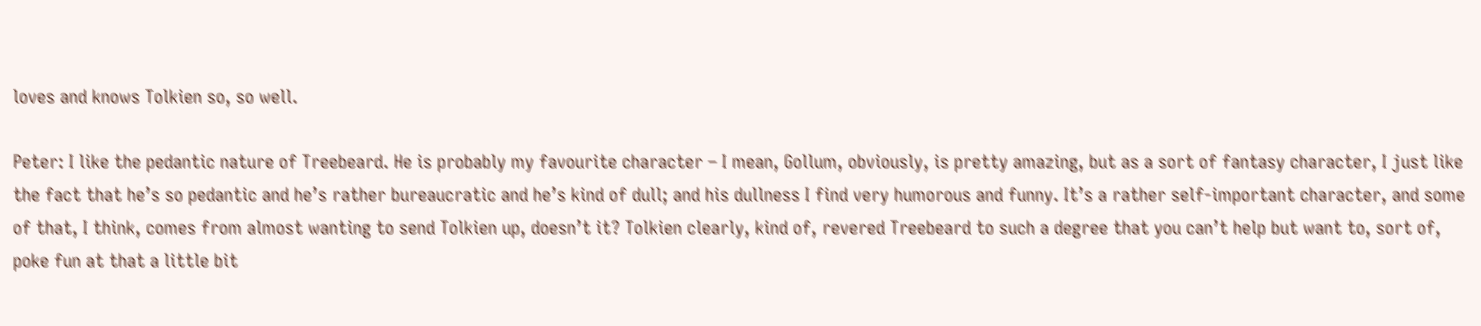loves and knows Tolkien so, so well.

Peter: I like the pedantic nature of Treebeard. He is probably my favourite character – I mean, Gollum, obviously, is pretty amazing, but as a sort of fantasy character, I just like the fact that he’s so pedantic and he’s rather bureaucratic and he’s kind of dull; and his dullness I find very humorous and funny. It’s a rather self-important character, and some of that, I think, comes from almost wanting to send Tolkien up, doesn’t it? Tolkien clearly, kind of, revered Treebeard to such a degree that you can’t help but want to, sort of, poke fun at that a little bit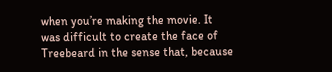when you’re making the movie. It was difficult to create the face of Treebeard in the sense that, because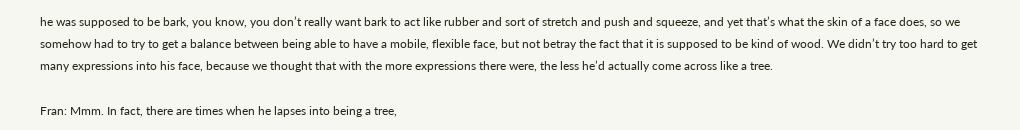he was supposed to be bark, you know, you don’t really want bark to act like rubber and sort of stretch and push and squeeze, and yet that’s what the skin of a face does, so we somehow had to try to get a balance between being able to have a mobile, flexible face, but not betray the fact that it is supposed to be kind of wood. We didn’t try too hard to get many expressions into his face, because we thought that with the more expressions there were, the less he’d actually come across like a tree.

Fran: Mmm. In fact, there are times when he lapses into being a tree,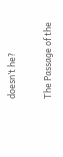doesn’t he?

The Passage of the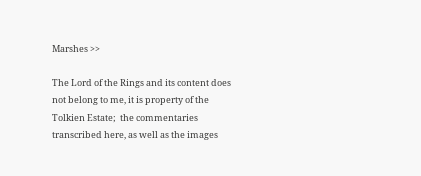Marshes >>

The Lord of the Rings and its content does not belong to me, it is property of the Tolkien Estate;  the commentaries transcribed here, as well as the images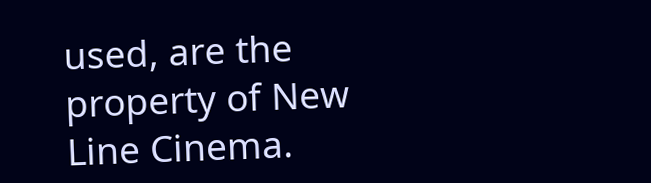used, are the property of New Line Cinema.